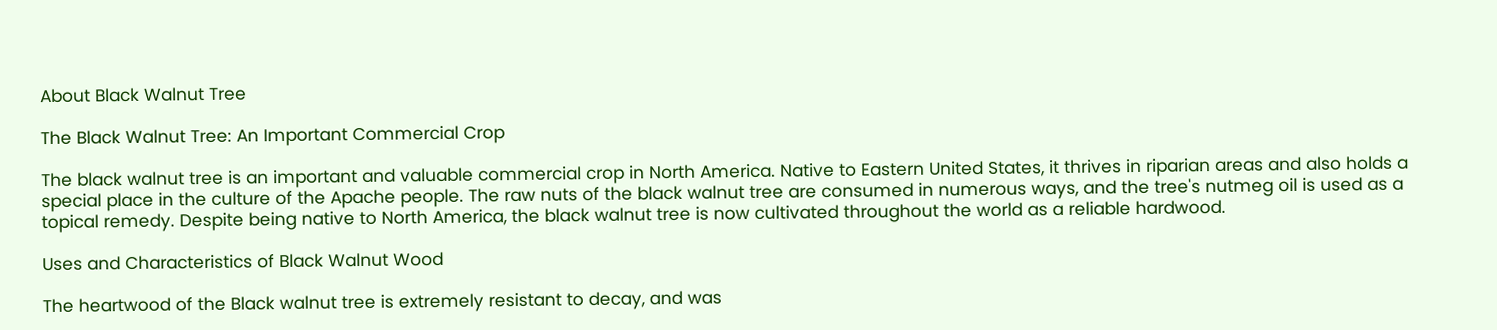About Black Walnut Tree

The Black Walnut Tree: An Important Commercial Crop

The black walnut tree is an important and valuable commercial crop in North America. Native to Eastern United States, it thrives in riparian areas and also holds a special place in the culture of the Apache people. The raw nuts of the black walnut tree are consumed in numerous ways, and the tree's nutmeg oil is used as a topical remedy. Despite being native to North America, the black walnut tree is now cultivated throughout the world as a reliable hardwood.

Uses and Characteristics of Black Walnut Wood

The heartwood of the Black walnut tree is extremely resistant to decay, and was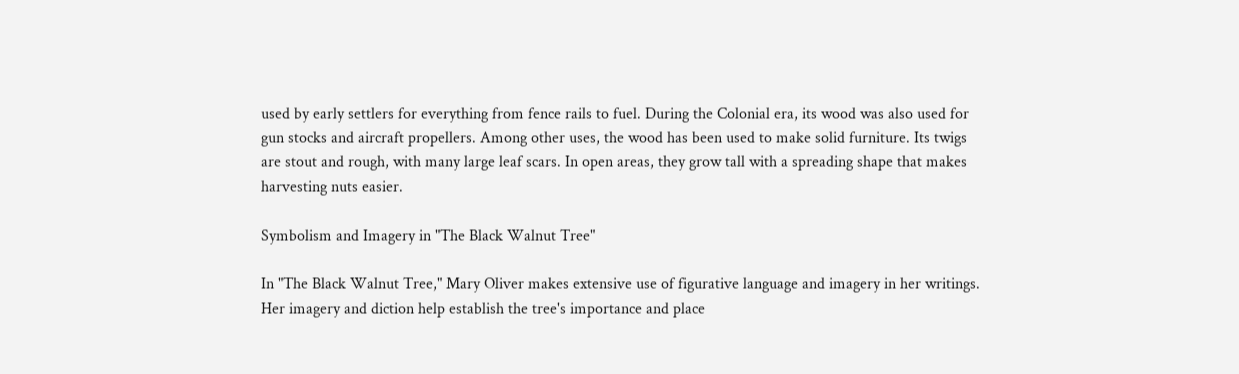used by early settlers for everything from fence rails to fuel. During the Colonial era, its wood was also used for gun stocks and aircraft propellers. Among other uses, the wood has been used to make solid furniture. Its twigs are stout and rough, with many large leaf scars. In open areas, they grow tall with a spreading shape that makes harvesting nuts easier.

Symbolism and Imagery in "The Black Walnut Tree"

In "The Black Walnut Tree," Mary Oliver makes extensive use of figurative language and imagery in her writings. Her imagery and diction help establish the tree's importance and place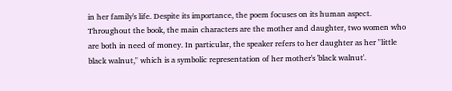in her family's life. Despite its importance, the poem focuses on its human aspect. Throughout the book, the main characters are the mother and daughter, two women who are both in need of money. In particular, the speaker refers to her daughter as her "little black walnut," which is a symbolic representation of her mother's 'black walnut'.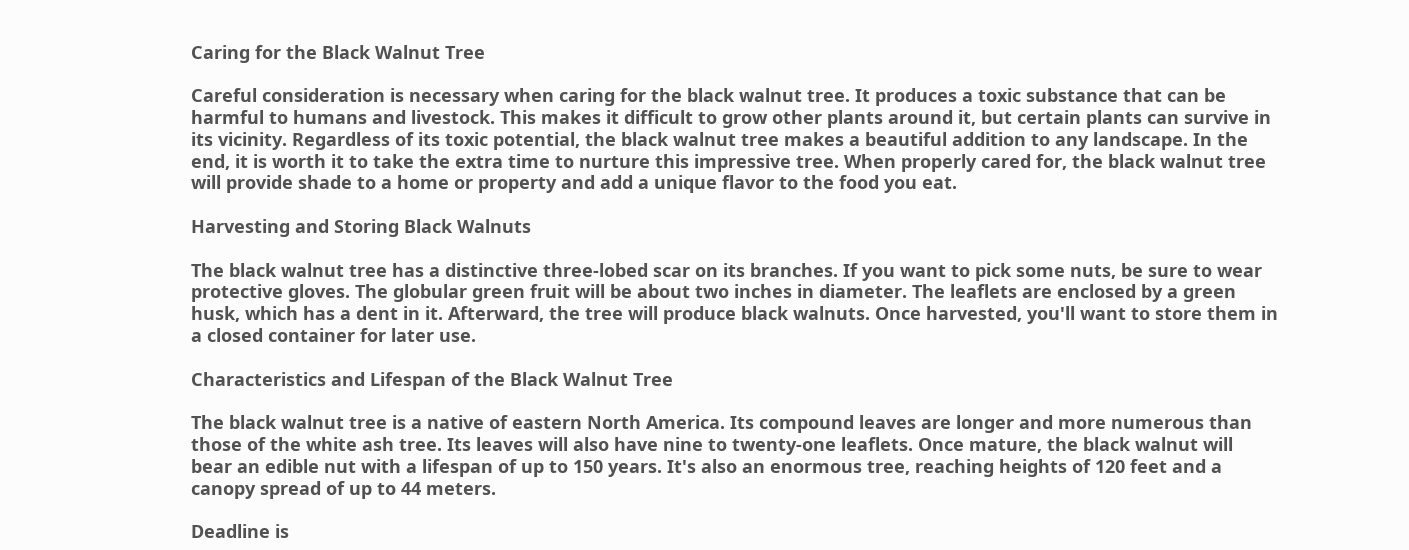Caring for the Black Walnut Tree

Careful consideration is necessary when caring for the black walnut tree. It produces a toxic substance that can be harmful to humans and livestock. This makes it difficult to grow other plants around it, but certain plants can survive in its vicinity. Regardless of its toxic potential, the black walnut tree makes a beautiful addition to any landscape. In the end, it is worth it to take the extra time to nurture this impressive tree. When properly cared for, the black walnut tree will provide shade to a home or property and add a unique flavor to the food you eat.

Harvesting and Storing Black Walnuts

The black walnut tree has a distinctive three-lobed scar on its branches. If you want to pick some nuts, be sure to wear protective gloves. The globular green fruit will be about two inches in diameter. The leaflets are enclosed by a green husk, which has a dent in it. Afterward, the tree will produce black walnuts. Once harvested, you'll want to store them in a closed container for later use.

Characteristics and Lifespan of the Black Walnut Tree

The black walnut tree is a native of eastern North America. Its compound leaves are longer and more numerous than those of the white ash tree. Its leaves will also have nine to twenty-one leaflets. Once mature, the black walnut will bear an edible nut with a lifespan of up to 150 years. It's also an enormous tree, reaching heights of 120 feet and a canopy spread of up to 44 meters.

Deadline is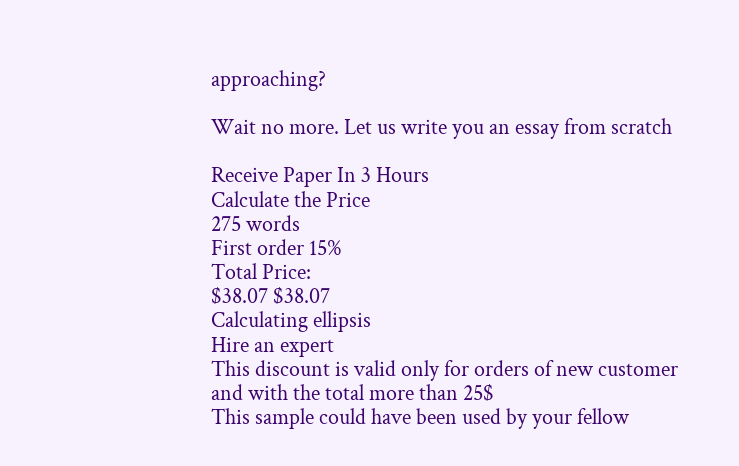approaching?

Wait no more. Let us write you an essay from scratch

Receive Paper In 3 Hours
Calculate the Price
275 words
First order 15%
Total Price:
$38.07 $38.07
Calculating ellipsis
Hire an expert
This discount is valid only for orders of new customer and with the total more than 25$
This sample could have been used by your fellow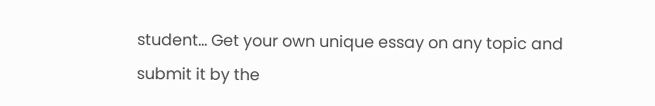student... Get your own unique essay on any topic and submit it by the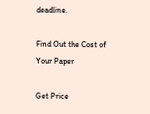deadline.

Find Out the Cost of Your Paper

Get Price